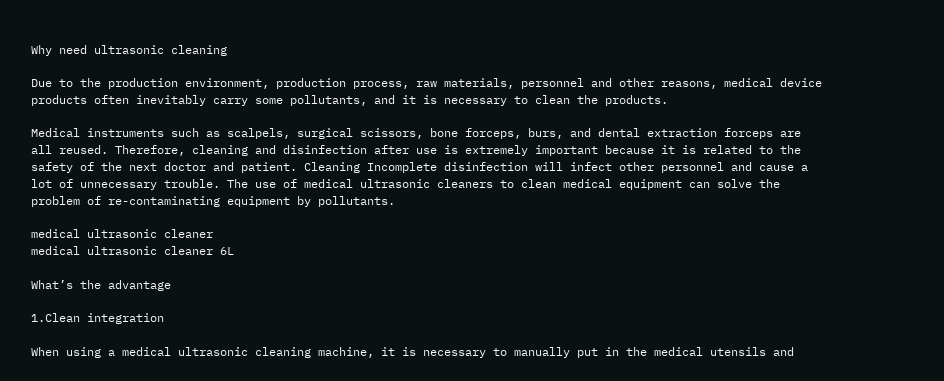Why need ultrasonic cleaning

Due to the production environment, production process, raw materials, personnel and other reasons, medical device products often inevitably carry some pollutants, and it is necessary to clean the products.

Medical instruments such as scalpels, surgical scissors, bone forceps, burs, and dental extraction forceps are all reused. Therefore, cleaning and disinfection after use is extremely important because it is related to the safety of the next doctor and patient. Cleaning Incomplete disinfection will infect other personnel and cause a lot of unnecessary trouble. The use of medical ultrasonic cleaners to clean medical equipment can solve the problem of re-contaminating equipment by pollutants.

medical ultrasonic cleaner
medical ultrasonic cleaner 6L

What’s the advantage

1.Clean integration

When using a medical ultrasonic cleaning machine, it is necessary to manually put in the medical utensils and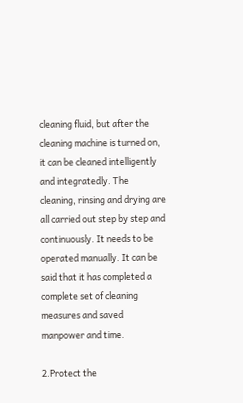cleaning fluid, but after the cleaning machine is turned on, it can be cleaned intelligently and integratedly. The cleaning, rinsing and drying are all carried out step by step and continuously. It needs to be operated manually. It can be said that it has completed a complete set of cleaning measures and saved manpower and time.

2.Protect the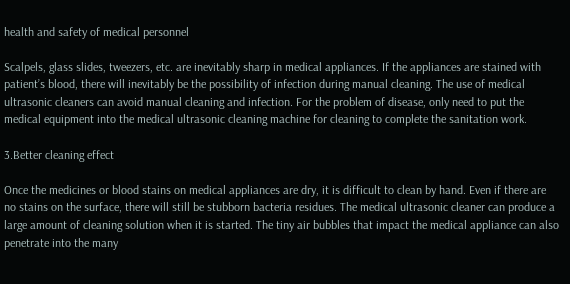health and safety of medical personnel

Scalpels, glass slides, tweezers, etc. are inevitably sharp in medical appliances. If the appliances are stained with patient’s blood, there will inevitably be the possibility of infection during manual cleaning. The use of medical ultrasonic cleaners can avoid manual cleaning and infection. For the problem of disease, only need to put the medical equipment into the medical ultrasonic cleaning machine for cleaning to complete the sanitation work.

3.Better cleaning effect

Once the medicines or blood stains on medical appliances are dry, it is difficult to clean by hand. Even if there are no stains on the surface, there will still be stubborn bacteria residues. The medical ultrasonic cleaner can produce a large amount of cleaning solution when it is started. The tiny air bubbles that impact the medical appliance can also penetrate into the many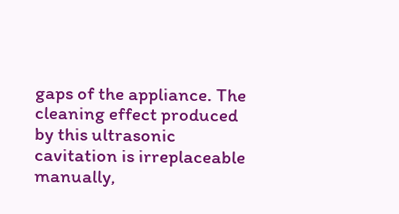gaps of the appliance. The cleaning effect produced by this ultrasonic cavitation is irreplaceable manually,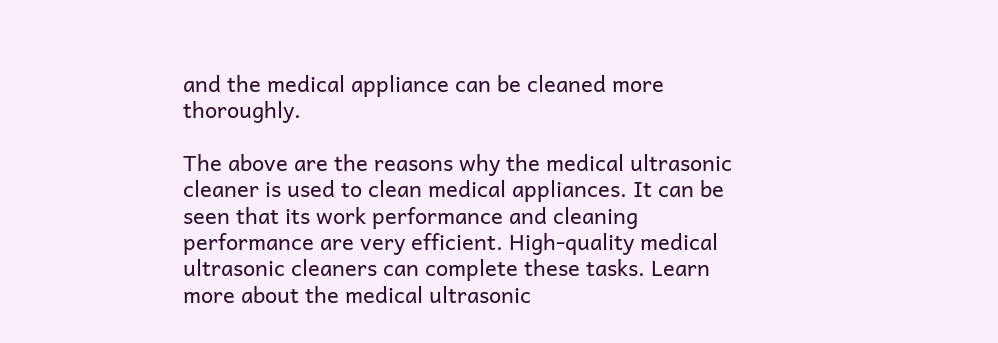and the medical appliance can be cleaned more thoroughly.

The above are the reasons why the medical ultrasonic cleaner is used to clean medical appliances. It can be seen that its work performance and cleaning performance are very efficient. High-quality medical ultrasonic cleaners can complete these tasks. Learn more about the medical ultrasonic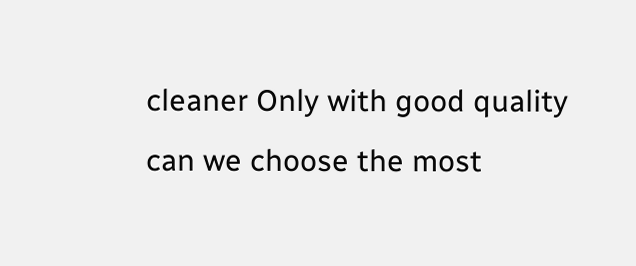cleaner Only with good quality can we choose the most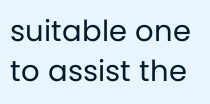suitable one to assist the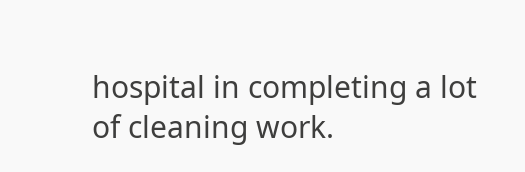hospital in completing a lot of cleaning work.